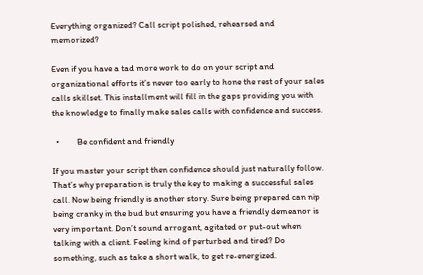Everything organized? Call script polished, rehearsed and memorized?

Even if you have a tad more work to do on your script and organizational efforts it’s never too early to hone the rest of your sales calls skillset. This installment will fill in the gaps providing you with the knowledge to finally make sales calls with confidence and success.

  •         Be confident and friendly

If you master your script then confidence should just naturally follow. That’s why preparation is truly the key to making a successful sales call. Now being friendly is another story. Sure being prepared can nip being cranky in the bud but ensuring you have a friendly demeanor is very important. Don’t sound arrogant, agitated or put-out when talking with a client. Feeling kind of perturbed and tired? Do something, such as take a short walk, to get re-energized.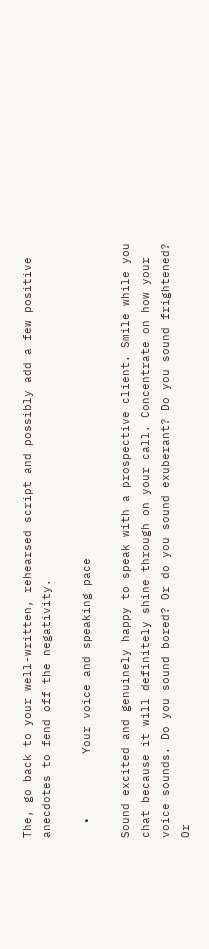The, go back to your well-written, rehearsed script and possibly add a few positive anecdotes to fend off the negativity.

  •         Your voice and speaking pace

Sound excited and genuinely happy to speak with a prospective client. Smile while you chat because it will definitely shine through on your call. Concentrate on how your voice sounds. Do you sound bored? Or do you sound exuberant? Do you sound frightened? Or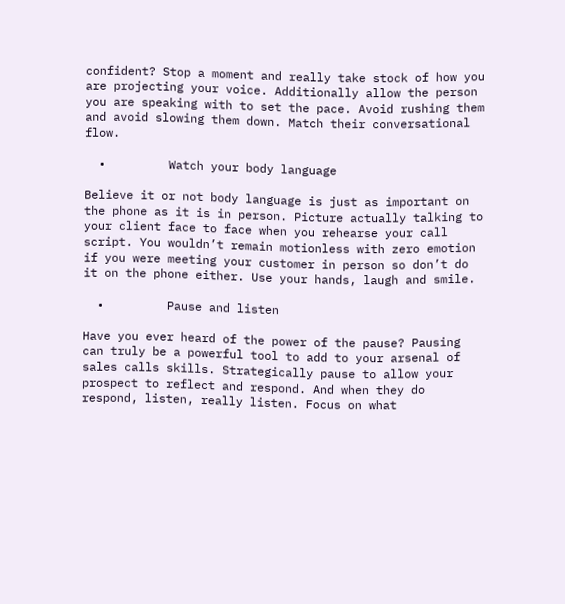confident? Stop a moment and really take stock of how you are projecting your voice. Additionally allow the person you are speaking with to set the pace. Avoid rushing them and avoid slowing them down. Match their conversational flow.

  •         Watch your body language

Believe it or not body language is just as important on the phone as it is in person. Picture actually talking to your client face to face when you rehearse your call script. You wouldn’t remain motionless with zero emotion if you were meeting your customer in person so don’t do it on the phone either. Use your hands, laugh and smile.

  •         Pause and listen

Have you ever heard of the power of the pause? Pausing can truly be a powerful tool to add to your arsenal of sales calls skills. Strategically pause to allow your prospect to reflect and respond. And when they do respond, listen, really listen. Focus on what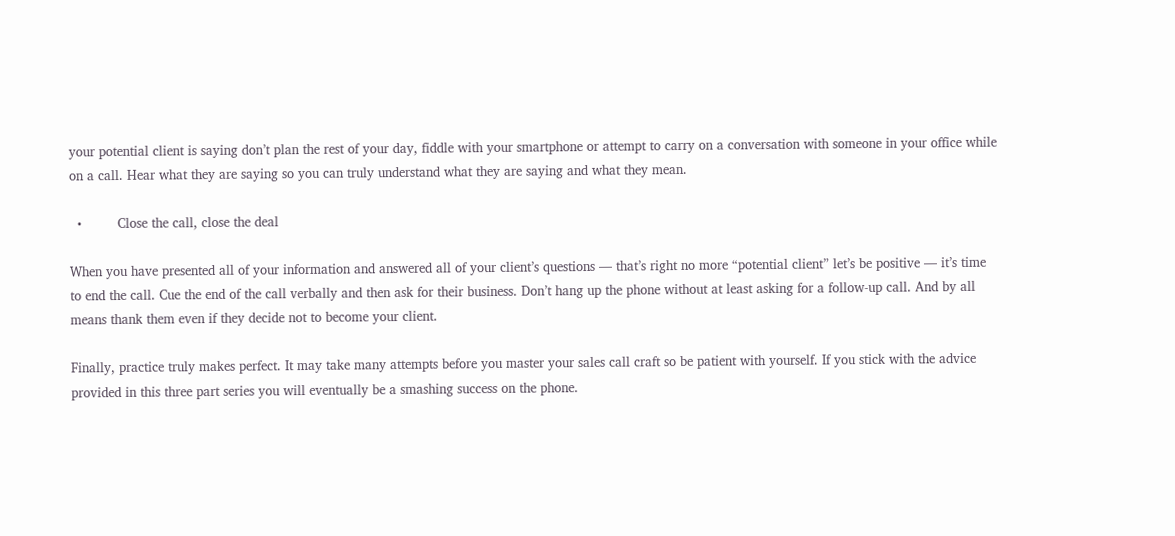your potential client is saying don’t plan the rest of your day, fiddle with your smartphone or attempt to carry on a conversation with someone in your office while on a call. Hear what they are saying so you can truly understand what they are saying and what they mean.

  •         Close the call, close the deal

When you have presented all of your information and answered all of your client’s questions — that’s right no more “potential client” let’s be positive — it’s time to end the call. Cue the end of the call verbally and then ask for their business. Don’t hang up the phone without at least asking for a follow-up call. And by all means thank them even if they decide not to become your client.

Finally, practice truly makes perfect. It may take many attempts before you master your sales call craft so be patient with yourself. If you stick with the advice provided in this three part series you will eventually be a smashing success on the phone.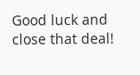Good luck and close that deal!